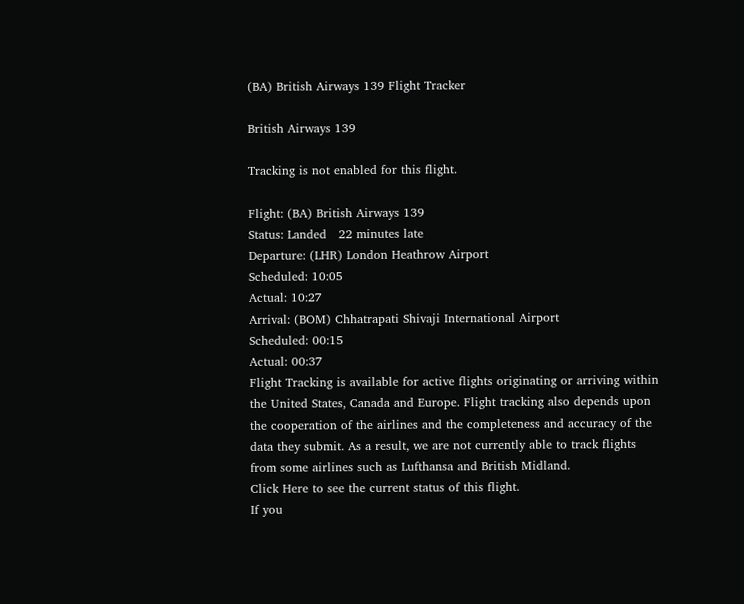(BA) British Airways 139 Flight Tracker

British Airways 139

Tracking is not enabled for this flight.

Flight: (BA) British Airways 139
Status: Landed   22 minutes late
Departure: (LHR) London Heathrow Airport
Scheduled: 10:05
Actual: 10:27
Arrival: (BOM) Chhatrapati Shivaji International Airport
Scheduled: 00:15
Actual: 00:37
Flight Tracking is available for active flights originating or arriving within the United States, Canada and Europe. Flight tracking also depends upon the cooperation of the airlines and the completeness and accuracy of the data they submit. As a result, we are not currently able to track flights from some airlines such as Lufthansa and British Midland.
Click Here to see the current status of this flight.
If you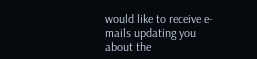would like to receive e-mails updating you about the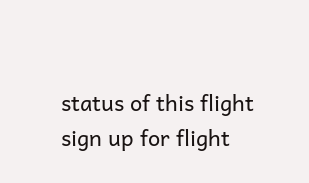status of this flight sign up for flight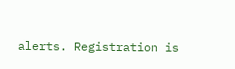alerts. Registration is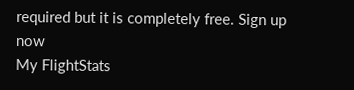required but it is completely free. Sign up now
My FlightStats